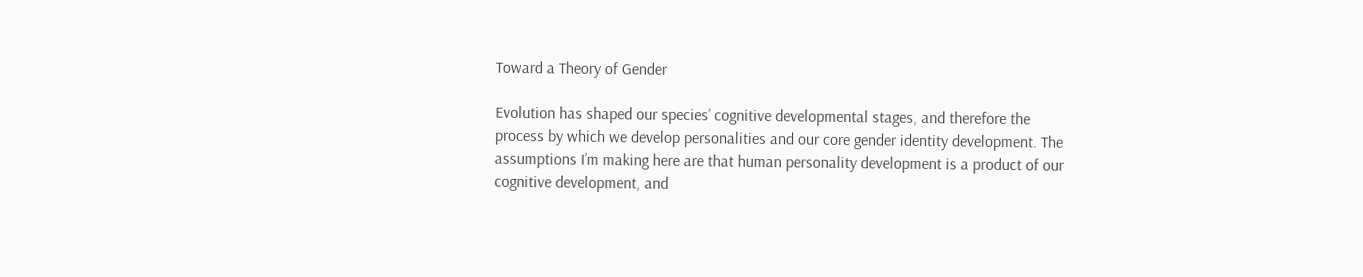Toward a Theory of Gender

Evolution has shaped our species’ cognitive developmental stages, and therefore the process by which we develop personalities and our core gender identity development. The assumptions I’m making here are that human personality development is a product of our cognitive development, and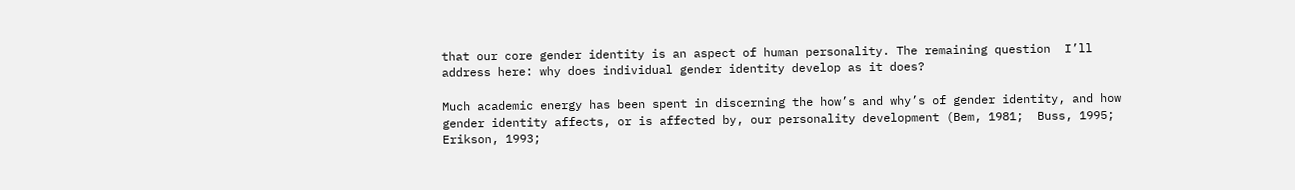that our core gender identity is an aspect of human personality. The remaining question  I’ll address here: why does individual gender identity develop as it does?

Much academic energy has been spent in discerning the how’s and why’s of gender identity, and how gender identity affects, or is affected by, our personality development (Bem, 1981;  Buss, 1995; Erikson, 1993;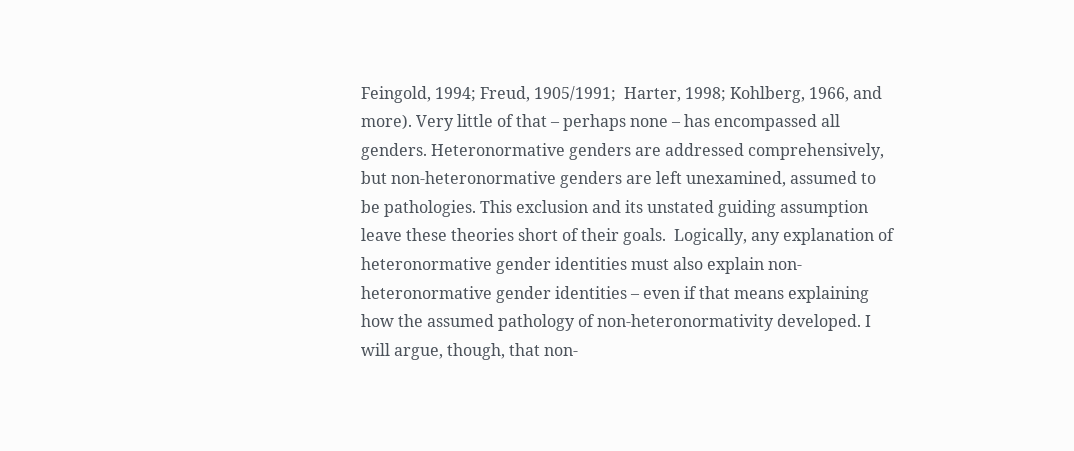Feingold, 1994; Freud, 1905/1991;  Harter, 1998; Kohlberg, 1966, and more). Very little of that – perhaps none – has encompassed all genders. Heteronormative genders are addressed comprehensively, but non-heteronormative genders are left unexamined, assumed to be pathologies. This exclusion and its unstated guiding assumption leave these theories short of their goals.  Logically, any explanation of heteronormative gender identities must also explain non-heteronormative gender identities – even if that means explaining how the assumed pathology of non-heteronormativity developed. I will argue, though, that non-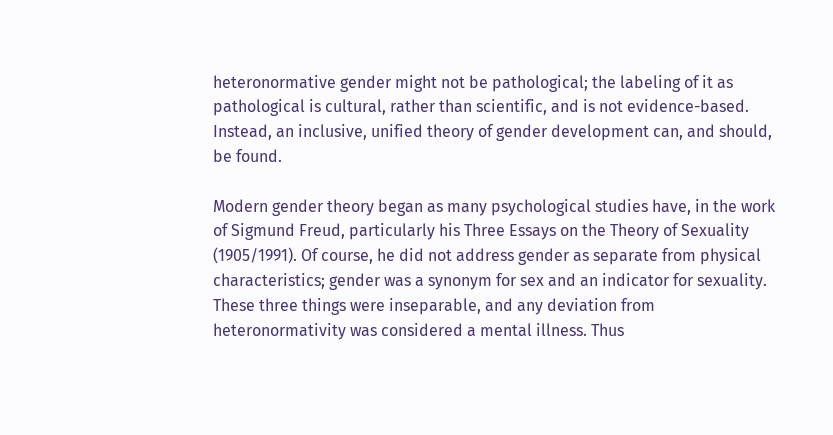heteronormative gender might not be pathological; the labeling of it as pathological is cultural, rather than scientific, and is not evidence-based. Instead, an inclusive, unified theory of gender development can, and should, be found.

Modern gender theory began as many psychological studies have, in the work of Sigmund Freud, particularly his Three Essays on the Theory of Sexuality (1905/1991). Of course, he did not address gender as separate from physical characteristics; gender was a synonym for sex and an indicator for sexuality. These three things were inseparable, and any deviation from heteronormativity was considered a mental illness. Thus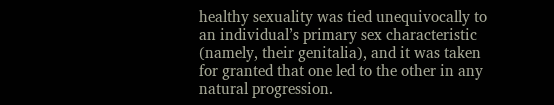healthy sexuality was tied unequivocally to an individual’s primary sex characteristic (namely, their genitalia), and it was taken for granted that one led to the other in any natural progression.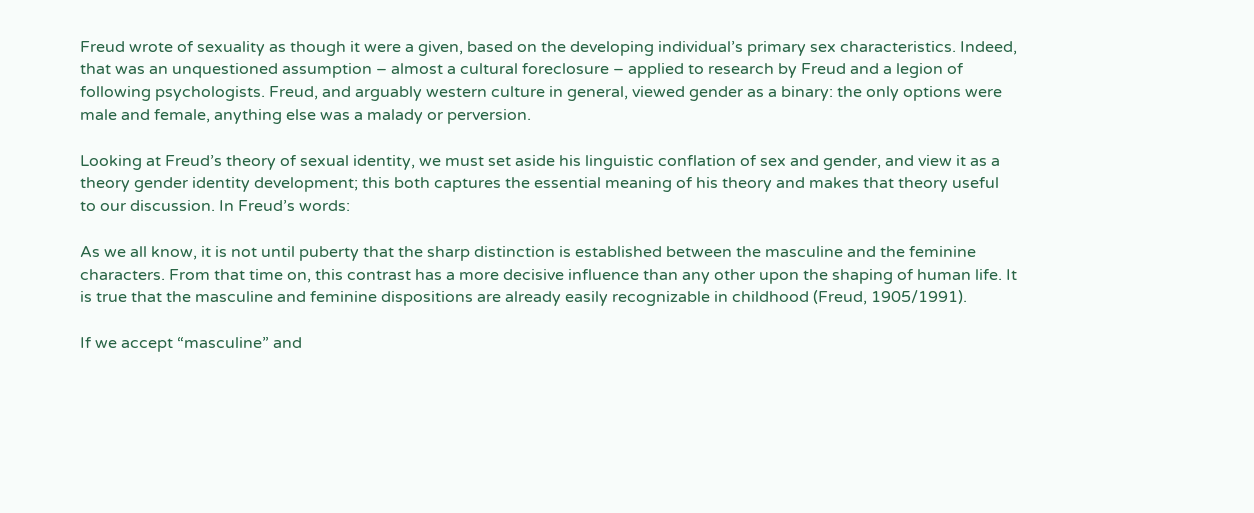Freud wrote of sexuality as though it were a given, based on the developing individual’s primary sex characteristics. Indeed, that was an unquestioned assumption – almost a cultural foreclosure – applied to research by Freud and a legion of following psychologists. Freud, and arguably western culture in general, viewed gender as a binary: the only options were male and female, anything else was a malady or perversion.

Looking at Freud’s theory of sexual identity, we must set aside his linguistic conflation of sex and gender, and view it as a theory gender identity development; this both captures the essential meaning of his theory and makes that theory useful to our discussion. In Freud’s words:

As we all know, it is not until puberty that the sharp distinction is established between the masculine and the feminine characters. From that time on, this contrast has a more decisive influence than any other upon the shaping of human life. It is true that the masculine and feminine dispositions are already easily recognizable in childhood (Freud, 1905/1991).

If we accept “masculine” and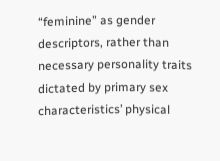“feminine” as gender descriptors, rather than necessary personality traits dictated by primary sex characteristics’ physical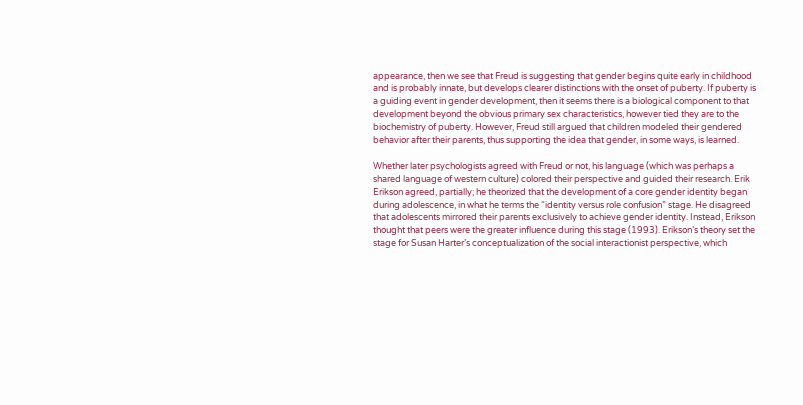appearance, then we see that Freud is suggesting that gender begins quite early in childhood and is probably innate, but develops clearer distinctions with the onset of puberty. If puberty is a guiding event in gender development, then it seems there is a biological component to that development beyond the obvious primary sex characteristics, however tied they are to the biochemistry of puberty. However, Freud still argued that children modeled their gendered behavior after their parents, thus supporting the idea that gender, in some ways, is learned.

Whether later psychologists agreed with Freud or not, his language (which was perhaps a shared language of western culture) colored their perspective and guided their research. Erik Erikson agreed, partially; he theorized that the development of a core gender identity began during adolescence, in what he terms the “identity versus role confusion” stage. He disagreed that adolescents mirrored their parents exclusively to achieve gender identity. Instead, Erikson thought that peers were the greater influence during this stage (1993). Erikson’s theory set the stage for Susan Harter’s conceptualization of the social interactionist perspective, which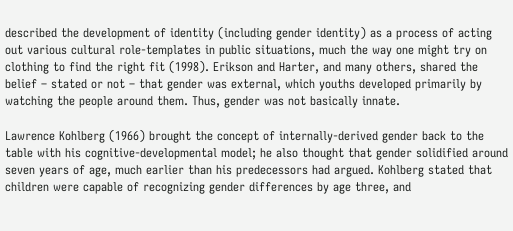described the development of identity (including gender identity) as a process of acting out various cultural role-templates in public situations, much the way one might try on clothing to find the right fit (1998). Erikson and Harter, and many others, shared the belief – stated or not – that gender was external, which youths developed primarily by watching the people around them. Thus, gender was not basically innate.

Lawrence Kohlberg (1966) brought the concept of internally-derived gender back to the table with his cognitive-developmental model; he also thought that gender solidified around seven years of age, much earlier than his predecessors had argued. Kohlberg stated that children were capable of recognizing gender differences by age three, and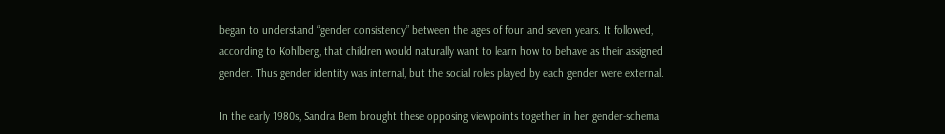began to understand “gender consistency” between the ages of four and seven years. It followed, according to Kohlberg, that children would naturally want to learn how to behave as their assigned gender. Thus gender identity was internal, but the social roles played by each gender were external.

In the early 1980s, Sandra Bem brought these opposing viewpoints together in her gender-schema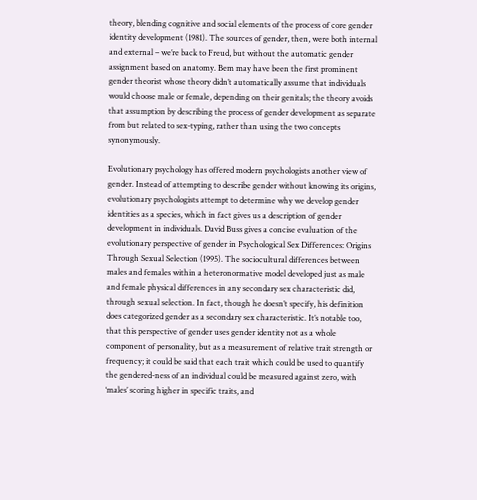theory, blending cognitive and social elements of the process of core gender identity development (1981). The sources of gender, then, were both internal and external – we’re back to Freud, but without the automatic gender assignment based on anatomy. Bem may have been the first prominent gender theorist whose theory didn’t automatically assume that individuals would choose male or female, depending on their genitals; the theory avoids that assumption by describing the process of gender development as separate from but related to sex-typing, rather than using the two concepts synonymously.

Evolutionary psychology has offered modern psychologists another view of gender. Instead of attempting to describe gender without knowing its origins, evolutionary psychologists attempt to determine why we develop gender identities as a species, which in fact gives us a description of gender development in individuals. David Buss gives a concise evaluation of the evolutionary perspective of gender in Psychological Sex Differences: Origins Through Sexual Selection (1995). The sociocultural differences between males and females within a heteronormative model developed just as male and female physical differences in any secondary sex characteristic did, through sexual selection. In fact, though he doesn’t specify, his definition does categorized gender as a secondary sex characteristic. It’s notable too, that this perspective of gender uses gender identity not as a whole component of personality, but as a measurement of relative trait strength or frequency; it could be said that each trait which could be used to quantify the gendered-ness of an individual could be measured against zero, with ‘males’ scoring higher in specific traits, and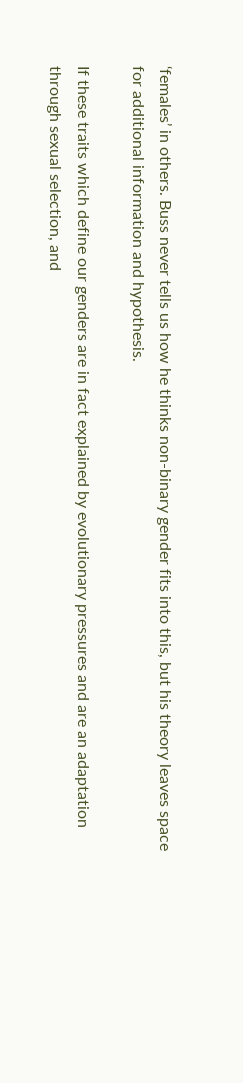‘females’ in others. Buss never tells us how he thinks non-binary gender fits into this, but his theory leaves space for additional information and hypothesis.

If these traits which define our genders are in fact explained by evolutionary pressures and are an adaptation through sexual selection, and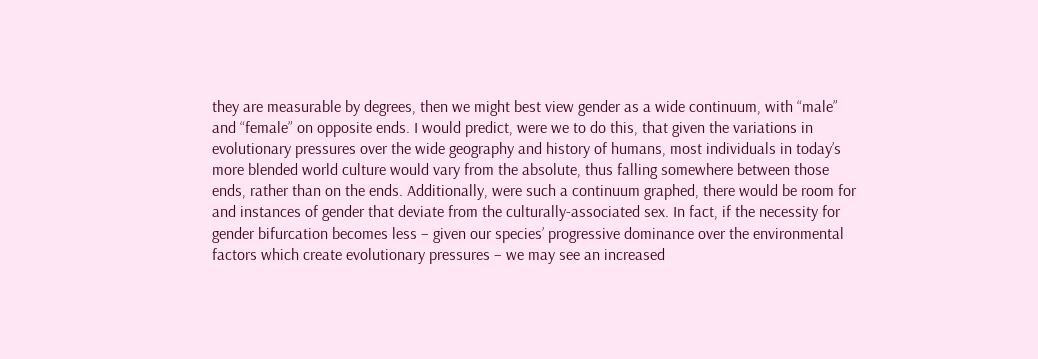they are measurable by degrees, then we might best view gender as a wide continuum, with “male” and “female” on opposite ends. I would predict, were we to do this, that given the variations in evolutionary pressures over the wide geography and history of humans, most individuals in today’s more blended world culture would vary from the absolute, thus falling somewhere between those ends, rather than on the ends. Additionally, were such a continuum graphed, there would be room for and instances of gender that deviate from the culturally-associated sex. In fact, if the necessity for gender bifurcation becomes less – given our species’ progressive dominance over the environmental factors which create evolutionary pressures – we may see an increased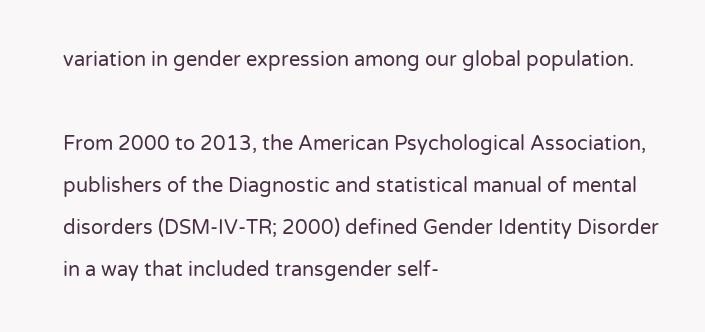variation in gender expression among our global population.

From 2000 to 2013, the American Psychological Association, publishers of the Diagnostic and statistical manual of mental disorders (DSM-IV-TR; 2000) defined Gender Identity Disorder in a way that included transgender self-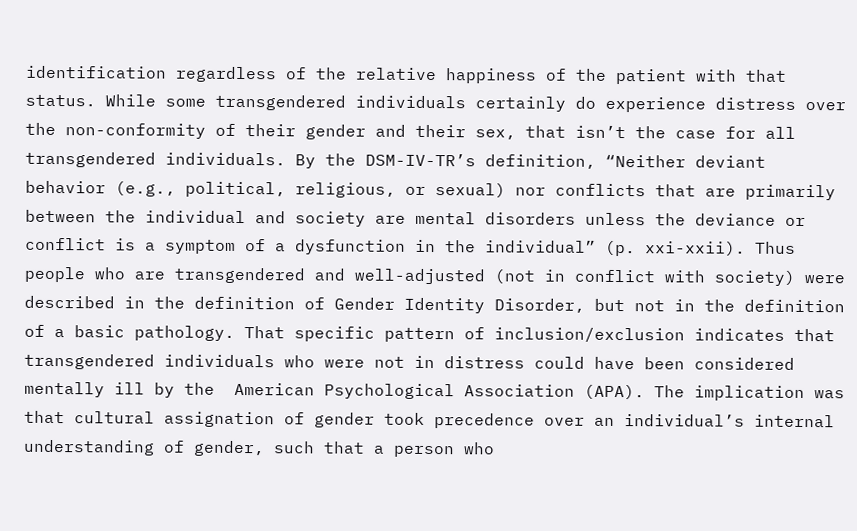identification regardless of the relative happiness of the patient with that status. While some transgendered individuals certainly do experience distress over the non-conformity of their gender and their sex, that isn’t the case for all transgendered individuals. By the DSM-IV-TR’s definition, “Neither deviant behavior (e.g., political, religious, or sexual) nor conflicts that are primarily between the individual and society are mental disorders unless the deviance or conflict is a symptom of a dysfunction in the individual” (p. xxi-xxii). Thus people who are transgendered and well-adjusted (not in conflict with society) were described in the definition of Gender Identity Disorder, but not in the definition of a basic pathology. That specific pattern of inclusion/exclusion indicates that transgendered individuals who were not in distress could have been considered mentally ill by the  American Psychological Association (APA). The implication was that cultural assignation of gender took precedence over an individual’s internal understanding of gender, such that a person who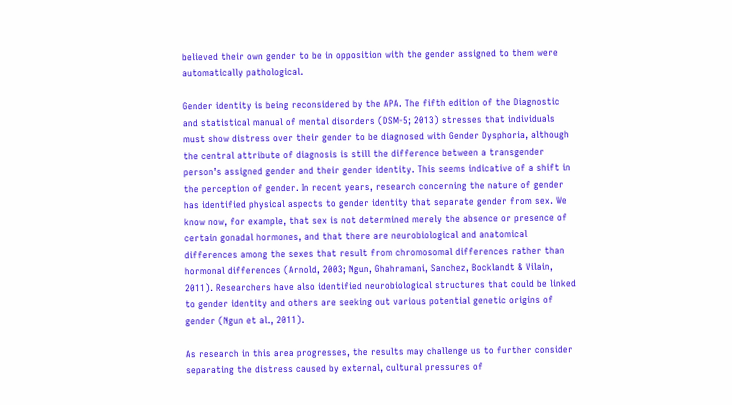believed their own gender to be in opposition with the gender assigned to them were automatically pathological.

Gender identity is being reconsidered by the APA. The fifth edition of the Diagnostic and statistical manual of mental disorders (DSM-5; 2013) stresses that individuals must show distress over their gender to be diagnosed with Gender Dysphoria, although the central attribute of diagnosis is still the difference between a transgender person’s assigned gender and their gender identity. This seems indicative of a shift in the perception of gender. In recent years, research concerning the nature of gender has identified physical aspects to gender identity that separate gender from sex. We know now, for example, that sex is not determined merely the absence or presence of certain gonadal hormones, and that there are neurobiological and anatomical differences among the sexes that result from chromosomal differences rather than hormonal differences (Arnold, 2003; Ngun, Ghahramani, Sanchez, Bocklandt & Vilain, 2011). Researchers have also identified neurobiological structures that could be linked to gender identity and others are seeking out various potential genetic origins of gender (Ngun et al., 2011).

As research in this area progresses, the results may challenge us to further consider separating the distress caused by external, cultural pressures of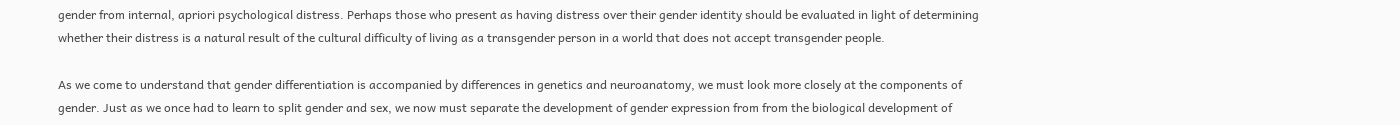gender from internal, apriori psychological distress. Perhaps those who present as having distress over their gender identity should be evaluated in light of determining whether their distress is a natural result of the cultural difficulty of living as a transgender person in a world that does not accept transgender people.

As we come to understand that gender differentiation is accompanied by differences in genetics and neuroanatomy, we must look more closely at the components of gender. Just as we once had to learn to split gender and sex, we now must separate the development of gender expression from from the biological development of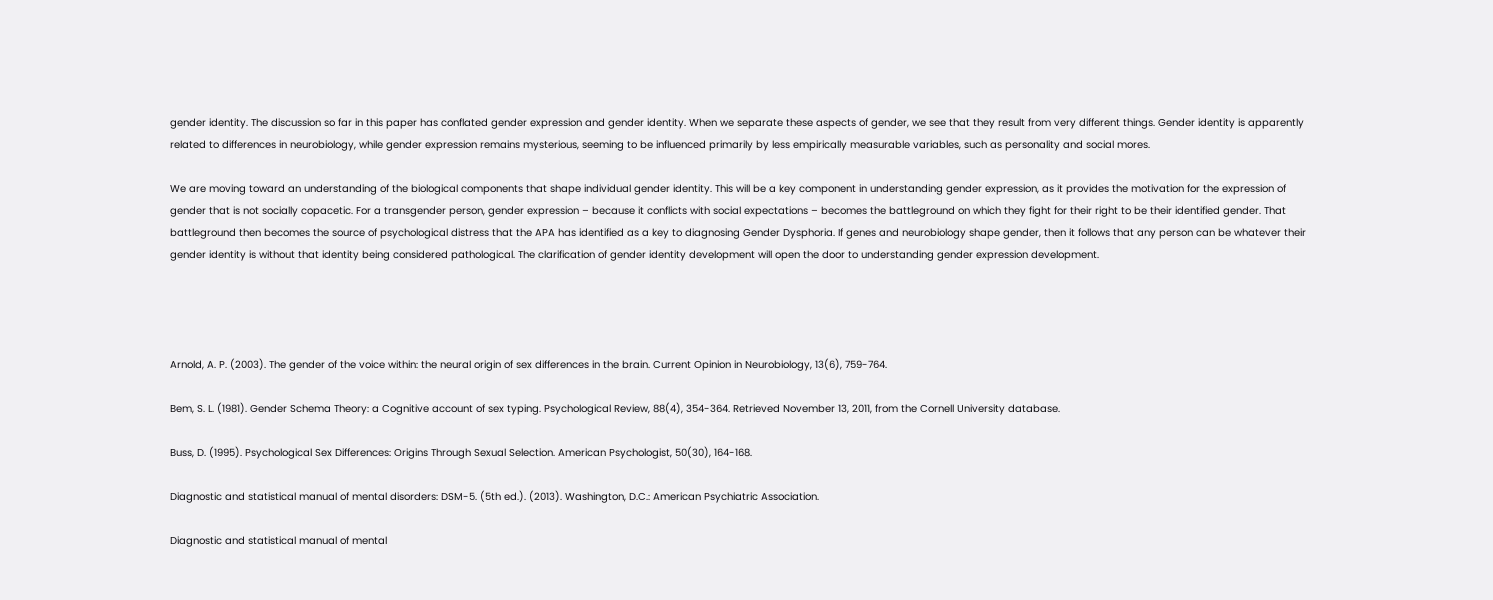gender identity. The discussion so far in this paper has conflated gender expression and gender identity. When we separate these aspects of gender, we see that they result from very different things. Gender identity is apparently related to differences in neurobiology, while gender expression remains mysterious, seeming to be influenced primarily by less empirically measurable variables, such as personality and social mores.

We are moving toward an understanding of the biological components that shape individual gender identity. This will be a key component in understanding gender expression, as it provides the motivation for the expression of gender that is not socially copacetic. For a transgender person, gender expression – because it conflicts with social expectations – becomes the battleground on which they fight for their right to be their identified gender. That battleground then becomes the source of psychological distress that the APA has identified as a key to diagnosing Gender Dysphoria. If genes and neurobiology shape gender, then it follows that any person can be whatever their gender identity is without that identity being considered pathological. The clarification of gender identity development will open the door to understanding gender expression development.




Arnold, A. P. (2003). The gender of the voice within: the neural origin of sex differences in the brain. Current Opinion in Neurobiology, 13(6), 759-764.

Bem, S. L. (1981). Gender Schema Theory: a Cognitive account of sex typing. Psychological Review, 88(4), 354-364. Retrieved November 13, 2011, from the Cornell University database.

Buss, D. (1995). Psychological Sex Differences: Origins Through Sexual Selection. American Psychologist, 50(30), 164-168.

Diagnostic and statistical manual of mental disorders: DSM-5. (5th ed.). (2013). Washington, D.C.: American Psychiatric Association.

Diagnostic and statistical manual of mental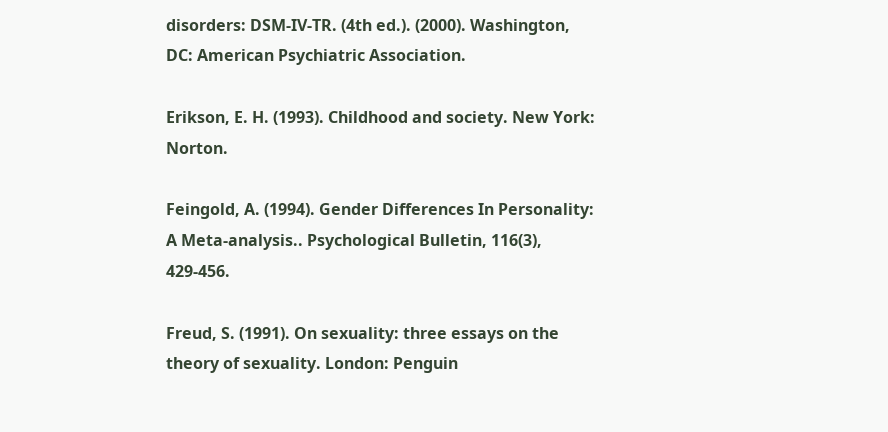disorders: DSM-IV-TR. (4th ed.). (2000). Washington, DC: American Psychiatric Association.

Erikson, E. H. (1993). Childhood and society. New York: Norton.

Feingold, A. (1994). Gender Differences In Personality: A Meta-analysis.. Psychological Bulletin, 116(3), 429-456.

Freud, S. (1991). On sexuality: three essays on the theory of sexuality. London: Penguin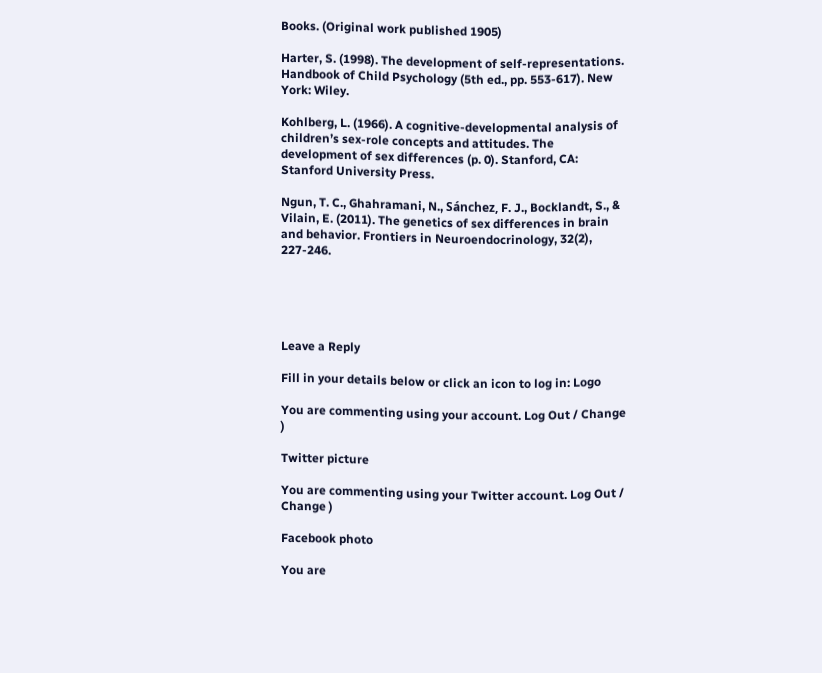Books. (Original work published 1905)

Harter, S. (1998). The development of self-representations. Handbook of Child Psychology (5th ed., pp. 553-617). New York: Wiley.

Kohlberg, L. (1966). A cognitive-developmental analysis of children’s sex-role concepts and attitudes. The development of sex differences (p. 0). Stanford, CA: Stanford University Press.

Ngun, T. C., Ghahramani, N., Sánchez, F. J., Bocklandt, S., & Vilain, E. (2011). The genetics of sex differences in brain and behavior. Frontiers in Neuroendocrinology, 32(2), 227-246.





Leave a Reply

Fill in your details below or click an icon to log in: Logo

You are commenting using your account. Log Out / Change )

Twitter picture

You are commenting using your Twitter account. Log Out / Change )

Facebook photo

You are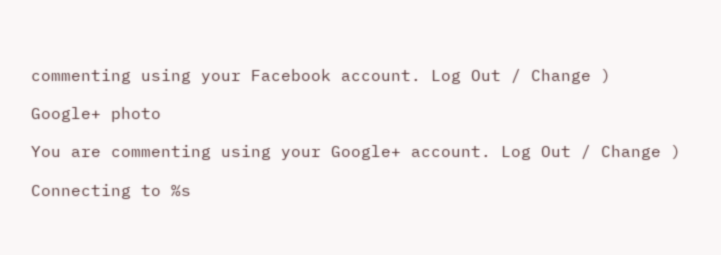commenting using your Facebook account. Log Out / Change )

Google+ photo

You are commenting using your Google+ account. Log Out / Change )

Connecting to %s